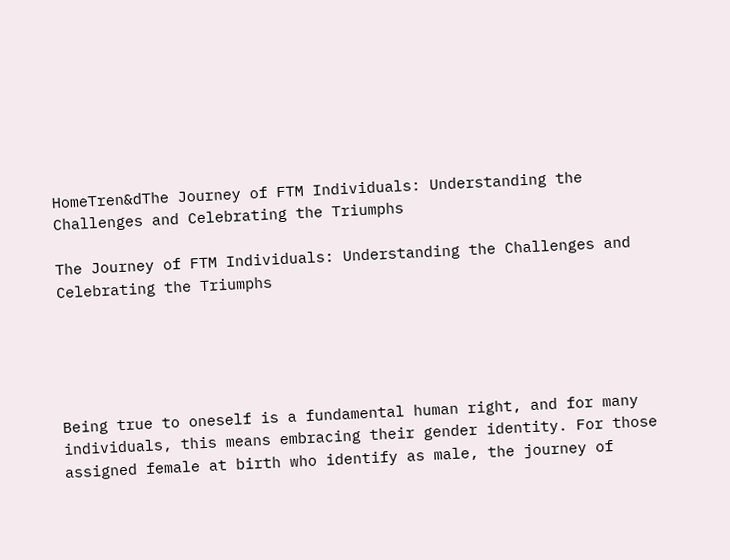HomeTren&dThe Journey of FTM Individuals: Understanding the Challenges and Celebrating the Triumphs

The Journey of FTM Individuals: Understanding the Challenges and Celebrating the Triumphs





Being true to oneself is a fundamental human right, and for many individuals, this means embracing their gender identity. For those assigned female at birth who identify as male, the journey of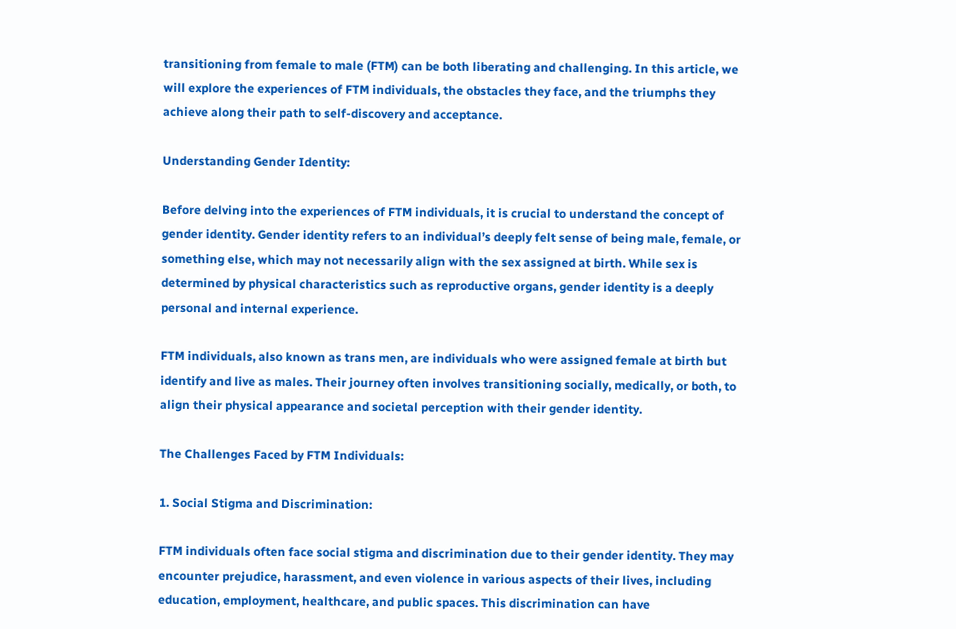transitioning from female to male (FTM) can be both liberating and challenging. In this article, we will explore the experiences of FTM individuals, the obstacles they face, and the triumphs they achieve along their path to self-discovery and acceptance.

Understanding Gender Identity:

Before delving into the experiences of FTM individuals, it is crucial to understand the concept of gender identity. Gender identity refers to an individual’s deeply felt sense of being male, female, or something else, which may not necessarily align with the sex assigned at birth. While sex is determined by physical characteristics such as reproductive organs, gender identity is a deeply personal and internal experience.

FTM individuals, also known as trans men, are individuals who were assigned female at birth but identify and live as males. Their journey often involves transitioning socially, medically, or both, to align their physical appearance and societal perception with their gender identity.

The Challenges Faced by FTM Individuals:

1. Social Stigma and Discrimination:

FTM individuals often face social stigma and discrimination due to their gender identity. They may encounter prejudice, harassment, and even violence in various aspects of their lives, including education, employment, healthcare, and public spaces. This discrimination can have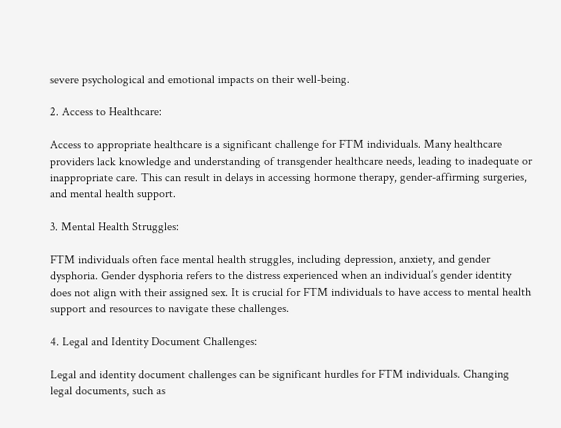severe psychological and emotional impacts on their well-being.

2. Access to Healthcare:

Access to appropriate healthcare is a significant challenge for FTM individuals. Many healthcare providers lack knowledge and understanding of transgender healthcare needs, leading to inadequate or inappropriate care. This can result in delays in accessing hormone therapy, gender-affirming surgeries, and mental health support.

3. Mental Health Struggles:

FTM individuals often face mental health struggles, including depression, anxiety, and gender dysphoria. Gender dysphoria refers to the distress experienced when an individual’s gender identity does not align with their assigned sex. It is crucial for FTM individuals to have access to mental health support and resources to navigate these challenges.

4. Legal and Identity Document Challenges:

Legal and identity document challenges can be significant hurdles for FTM individuals. Changing legal documents, such as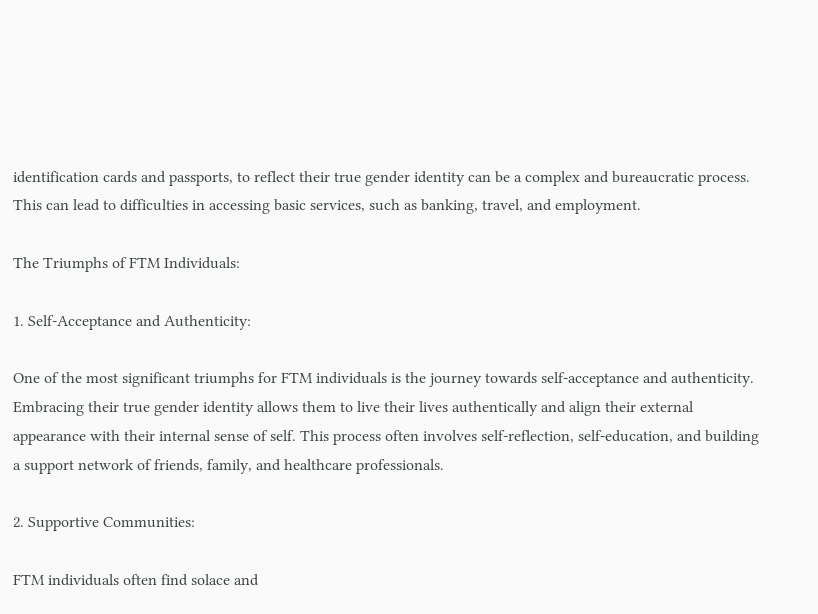identification cards and passports, to reflect their true gender identity can be a complex and bureaucratic process. This can lead to difficulties in accessing basic services, such as banking, travel, and employment.

The Triumphs of FTM Individuals:

1. Self-Acceptance and Authenticity:

One of the most significant triumphs for FTM individuals is the journey towards self-acceptance and authenticity. Embracing their true gender identity allows them to live their lives authentically and align their external appearance with their internal sense of self. This process often involves self-reflection, self-education, and building a support network of friends, family, and healthcare professionals.

2. Supportive Communities:

FTM individuals often find solace and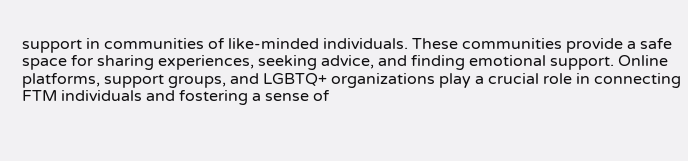support in communities of like-minded individuals. These communities provide a safe space for sharing experiences, seeking advice, and finding emotional support. Online platforms, support groups, and LGBTQ+ organizations play a crucial role in connecting FTM individuals and fostering a sense of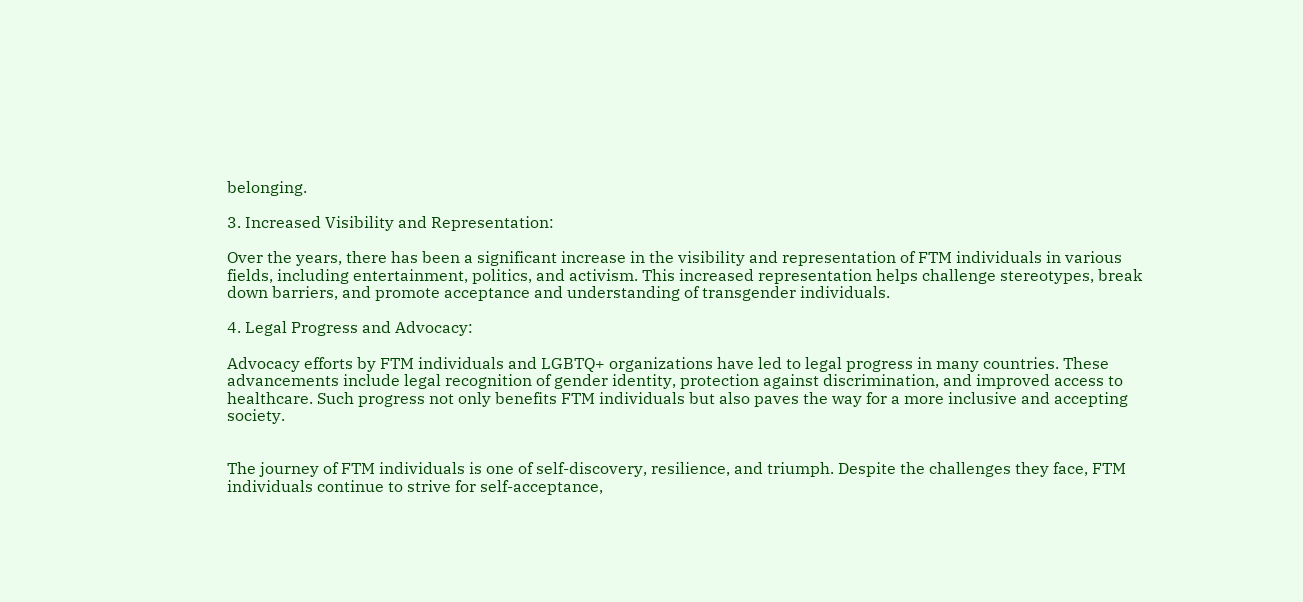belonging.

3. Increased Visibility and Representation:

Over the years, there has been a significant increase in the visibility and representation of FTM individuals in various fields, including entertainment, politics, and activism. This increased representation helps challenge stereotypes, break down barriers, and promote acceptance and understanding of transgender individuals.

4. Legal Progress and Advocacy:

Advocacy efforts by FTM individuals and LGBTQ+ organizations have led to legal progress in many countries. These advancements include legal recognition of gender identity, protection against discrimination, and improved access to healthcare. Such progress not only benefits FTM individuals but also paves the way for a more inclusive and accepting society.


The journey of FTM individuals is one of self-discovery, resilience, and triumph. Despite the challenges they face, FTM individuals continue to strive for self-acceptance,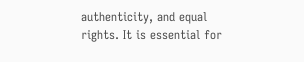authenticity, and equal rights. It is essential for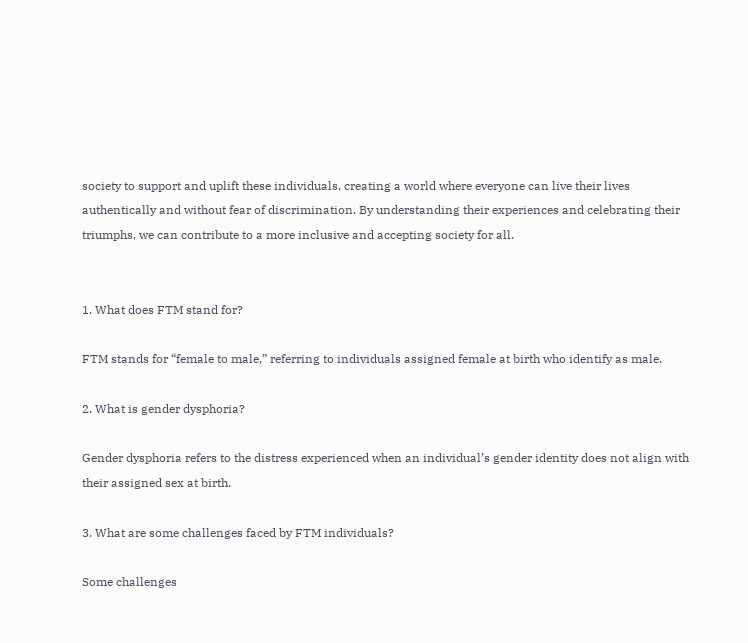society to support and uplift these individuals, creating a world where everyone can live their lives authentically and without fear of discrimination. By understanding their experiences and celebrating their triumphs, we can contribute to a more inclusive and accepting society for all.


1. What does FTM stand for?

FTM stands for “female to male,” referring to individuals assigned female at birth who identify as male.

2. What is gender dysphoria?

Gender dysphoria refers to the distress experienced when an individual’s gender identity does not align with their assigned sex at birth.

3. What are some challenges faced by FTM individuals?

Some challenges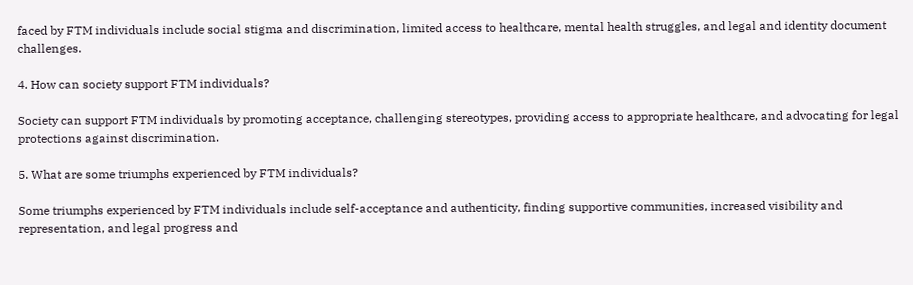faced by FTM individuals include social stigma and discrimination, limited access to healthcare, mental health struggles, and legal and identity document challenges.

4. How can society support FTM individuals?

Society can support FTM individuals by promoting acceptance, challenging stereotypes, providing access to appropriate healthcare, and advocating for legal protections against discrimination.

5. What are some triumphs experienced by FTM individuals?

Some triumphs experienced by FTM individuals include self-acceptance and authenticity, finding supportive communities, increased visibility and representation, and legal progress and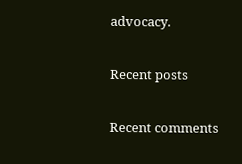advocacy.

Recent posts

Recent comments